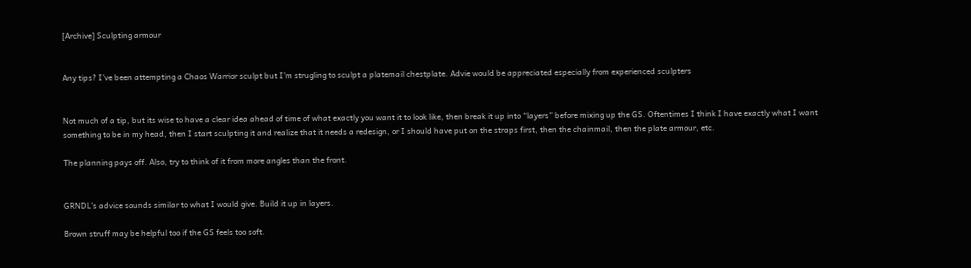[Archive] Sculpting armour


Any tips? I’ve been attempting a Chaos Warrior sculpt but I’m strugling to sculpt a platemail chestplate. Advie would be appreciated especially from experienced sculpters


Not much of a tip, but its wise to have a clear idea ahead of time of what exactly you want it to look like, then break it up into “layers” before mixing up the GS. Oftentimes I think I have exactly what I want something to be in my head, then I start sculpting it and realize that it needs a redesign, or I should have put on the straps first, then the chainmail, then the plate armour, etc.

The planning pays off. Also, try to think of it from more angles than the front.


GRNDL’s advice sounds similar to what I would give. Build it up in layers.

Brown struff may be helpful too if the GS feels too soft.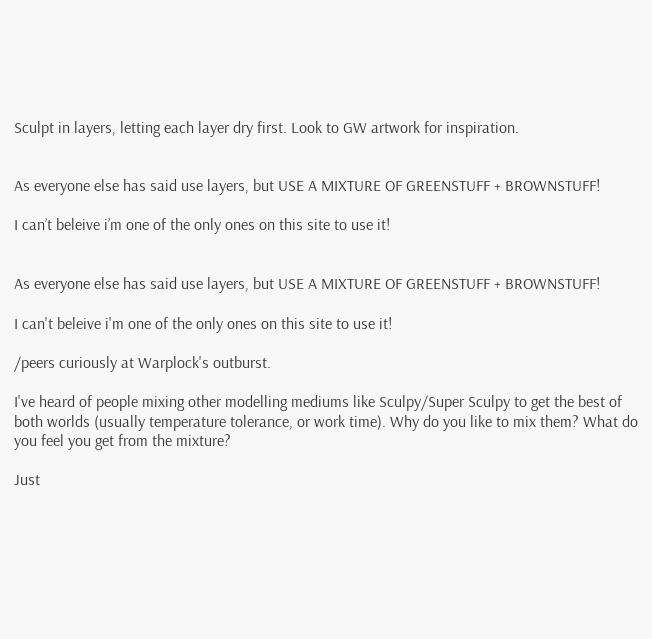Sculpt in layers, letting each layer dry first. Look to GW artwork for inspiration.


As everyone else has said use layers, but USE A MIXTURE OF GREENSTUFF + BROWNSTUFF!

I can’t beleive i’m one of the only ones on this site to use it!


As everyone else has said use layers, but USE A MIXTURE OF GREENSTUFF + BROWNSTUFF!

I can't beleive i'm one of the only ones on this site to use it!

/peers curiously at Warplock's outburst.

I've heard of people mixing other modelling mediums like Sculpy/Super Sculpy to get the best of both worlds (usually temperature tolerance, or work time). Why do you like to mix them? What do you feel you get from the mixture?

Just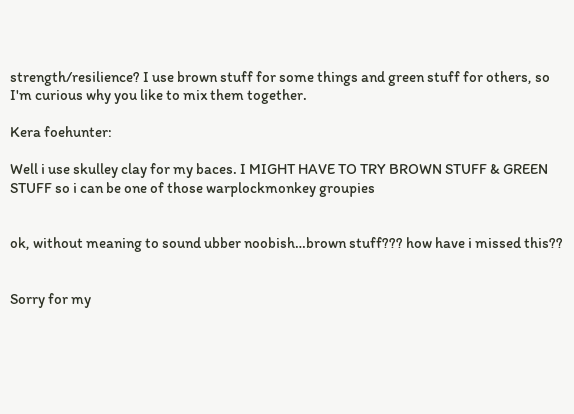strength/resilience? I use brown stuff for some things and green stuff for others, so I'm curious why you like to mix them together.

Kera foehunter:

Well i use skulley clay for my baces. I MIGHT HAVE TO TRY BROWN STUFF & GREEN STUFF so i can be one of those warplockmonkey groupies


ok, without meaning to sound ubber noobish…brown stuff??? how have i missed this??


Sorry for my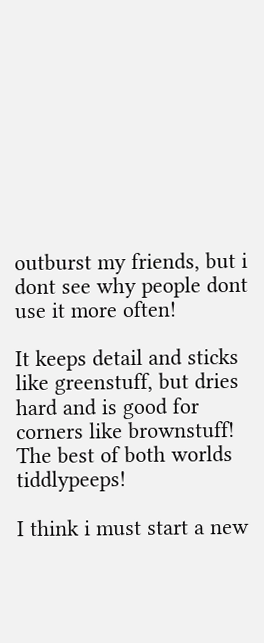outburst my friends, but i dont see why people dont use it more often!

It keeps detail and sticks like greenstuff, but dries hard and is good for corners like brownstuff! The best of both worlds tiddlypeeps!

I think i must start a new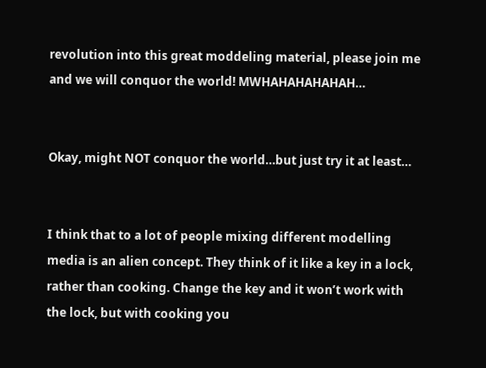revolution into this great moddeling material, please join me and we will conquor the world! MWHAHAHAHAHAH…


Okay, might NOT conquor the world…but just try it at least…


I think that to a lot of people mixing different modelling media is an alien concept. They think of it like a key in a lock, rather than cooking. Change the key and it won’t work with the lock, but with cooking you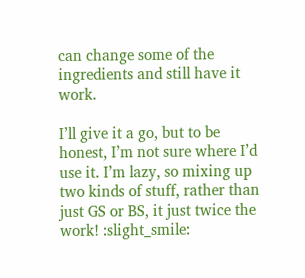can change some of the ingredients and still have it work.

I’ll give it a go, but to be honest, I’m not sure where I’d use it. I’m lazy, so mixing up two kinds of stuff, rather than just GS or BS, it just twice the work! :slight_smile: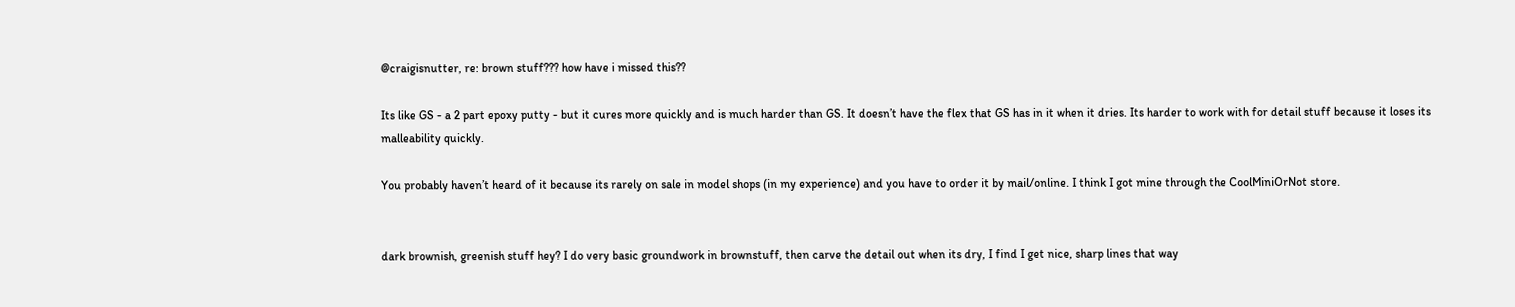@craigisnutter, re: brown stuff??? how have i missed this??

Its like GS - a 2 part epoxy putty - but it cures more quickly and is much harder than GS. It doesn’t have the flex that GS has in it when it dries. Its harder to work with for detail stuff because it loses its malleability quickly.

You probably haven’t heard of it because its rarely on sale in model shops (in my experience) and you have to order it by mail/online. I think I got mine through the CoolMiniOrNot store.


dark brownish, greenish stuff hey? I do very basic groundwork in brownstuff, then carve the detail out when its dry, I find I get nice, sharp lines that way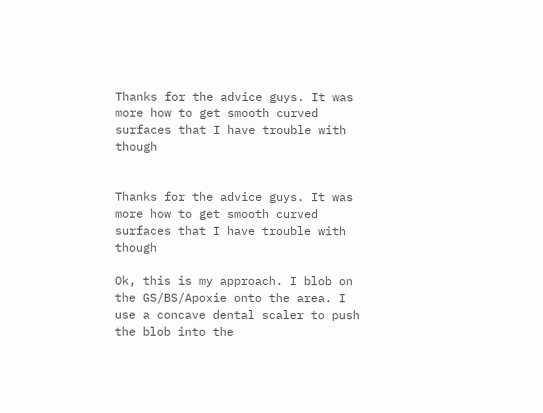Thanks for the advice guys. It was more how to get smooth curved surfaces that I have trouble with though


Thanks for the advice guys. It was more how to get smooth curved surfaces that I have trouble with though

Ok, this is my approach. I blob on the GS/BS/Apoxie onto the area. I use a concave dental scaler to push the blob into the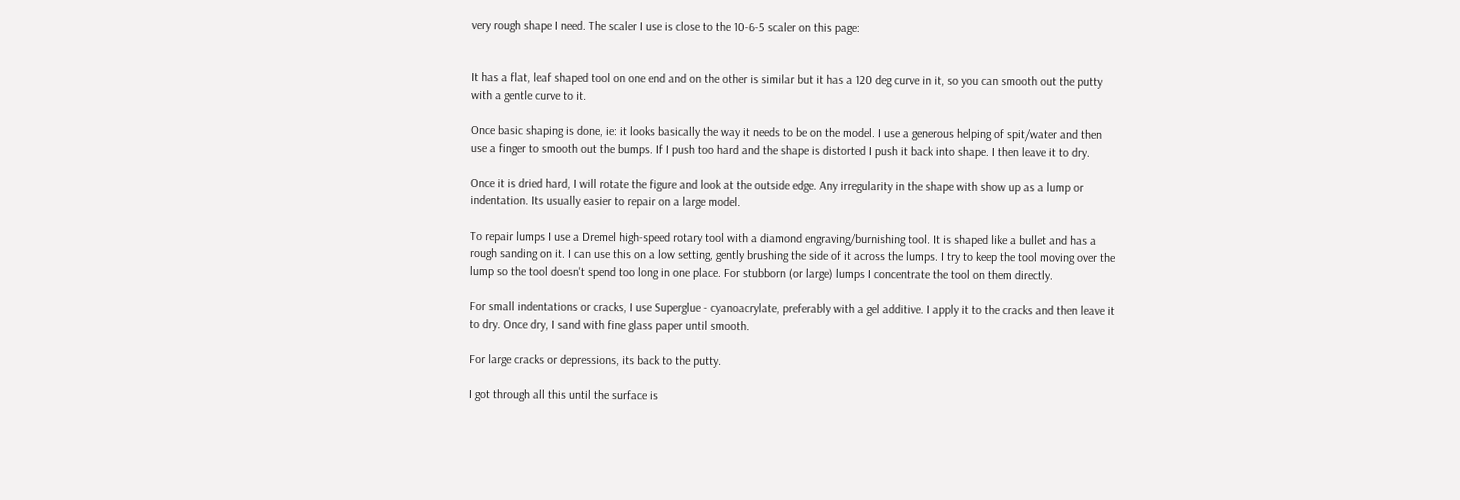very rough shape I need. The scaler I use is close to the 10-6-5 scaler on this page:


It has a flat, leaf shaped tool on one end and on the other is similar but it has a 120 deg curve in it, so you can smooth out the putty with a gentle curve to it.

Once basic shaping is done, ie: it looks basically the way it needs to be on the model. I use a generous helping of spit/water and then use a finger to smooth out the bumps. If I push too hard and the shape is distorted I push it back into shape. I then leave it to dry.

Once it is dried hard, I will rotate the figure and look at the outside edge. Any irregularity in the shape with show up as a lump or indentation. Its usually easier to repair on a large model.

To repair lumps I use a Dremel high-speed rotary tool with a diamond engraving/burnishing tool. It is shaped like a bullet and has a rough sanding on it. I can use this on a low setting, gently brushing the side of it across the lumps. I try to keep the tool moving over the lump so the tool doesn't spend too long in one place. For stubborn (or large) lumps I concentrate the tool on them directly.

For small indentations or cracks, I use Superglue - cyanoacrylate, preferably with a gel additive. I apply it to the cracks and then leave it to dry. Once dry, I sand with fine glass paper until smooth.

For large cracks or depressions, its back to the putty.

I got through all this until the surface is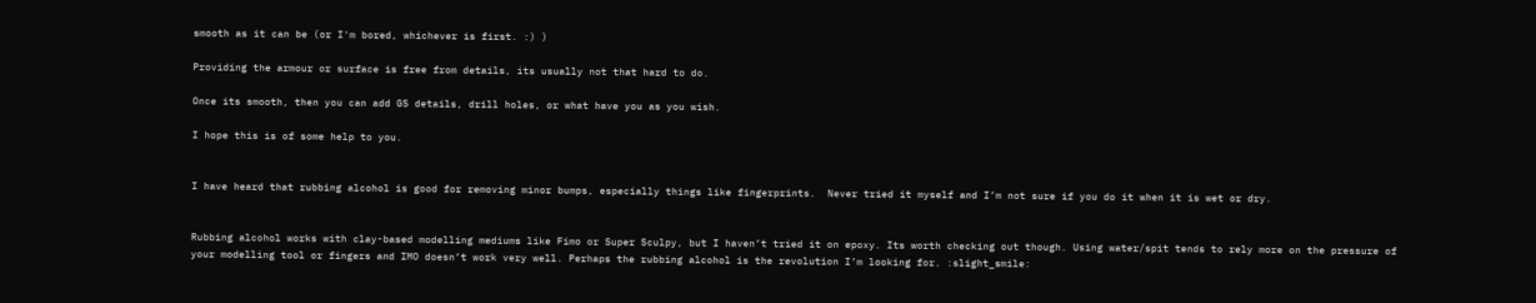smooth as it can be (or I'm bored, whichever is first. :) )

Providing the armour or surface is free from details, its usually not that hard to do.

Once its smooth, then you can add GS details, drill holes, or what have you as you wish.

I hope this is of some help to you.


I have heard that rubbing alcohol is good for removing minor bumps, especially things like fingerprints.  Never tried it myself and I’m not sure if you do it when it is wet or dry.


Rubbing alcohol works with clay-based modelling mediums like Fimo or Super Sculpy, but I haven’t tried it on epoxy. Its worth checking out though. Using water/spit tends to rely more on the pressure of your modelling tool or fingers and IMO doesn’t work very well. Perhaps the rubbing alcohol is the revolution I’m looking for. :slight_smile: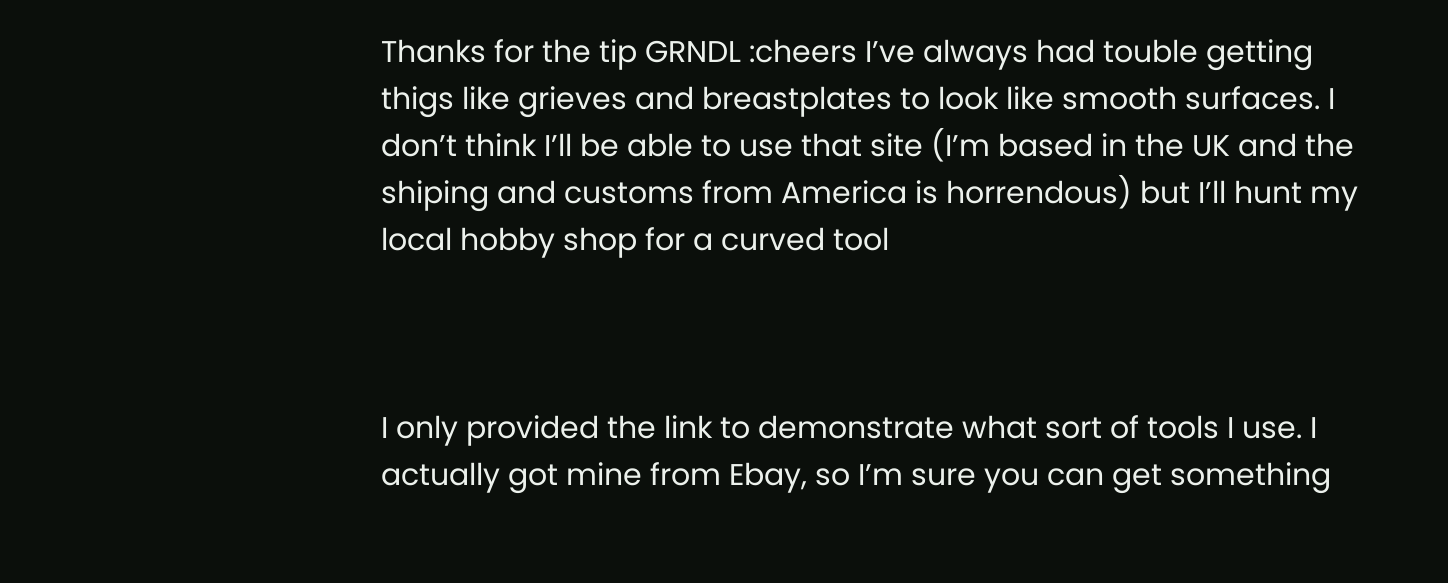Thanks for the tip GRNDL :cheers I’ve always had touble getting thigs like grieves and breastplates to look like smooth surfaces. I don’t think I’ll be able to use that site (I’m based in the UK and the shiping and customs from America is horrendous) but I’ll hunt my local hobby shop for a curved tool



I only provided the link to demonstrate what sort of tools I use. I actually got mine from Ebay, so I’m sure you can get something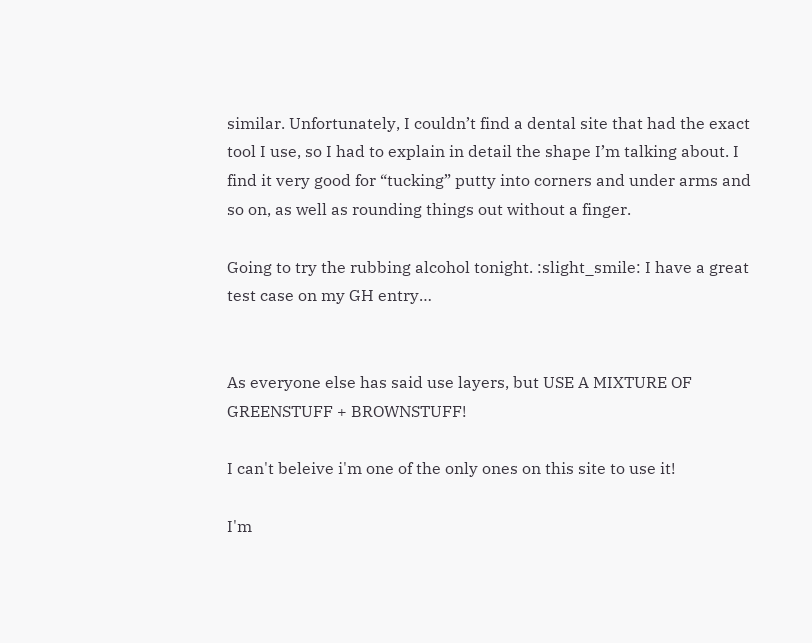similar. Unfortunately, I couldn’t find a dental site that had the exact tool I use, so I had to explain in detail the shape I’m talking about. I find it very good for “tucking” putty into corners and under arms and so on, as well as rounding things out without a finger.

Going to try the rubbing alcohol tonight. :slight_smile: I have a great test case on my GH entry…


As everyone else has said use layers, but USE A MIXTURE OF GREENSTUFF + BROWNSTUFF!

I can't beleive i'm one of the only ones on this site to use it!

I'm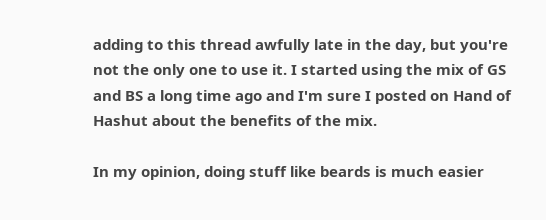adding to this thread awfully late in the day, but you're not the only one to use it. I started using the mix of GS and BS a long time ago and I'm sure I posted on Hand of Hashut about the benefits of the mix.

In my opinion, doing stuff like beards is much easier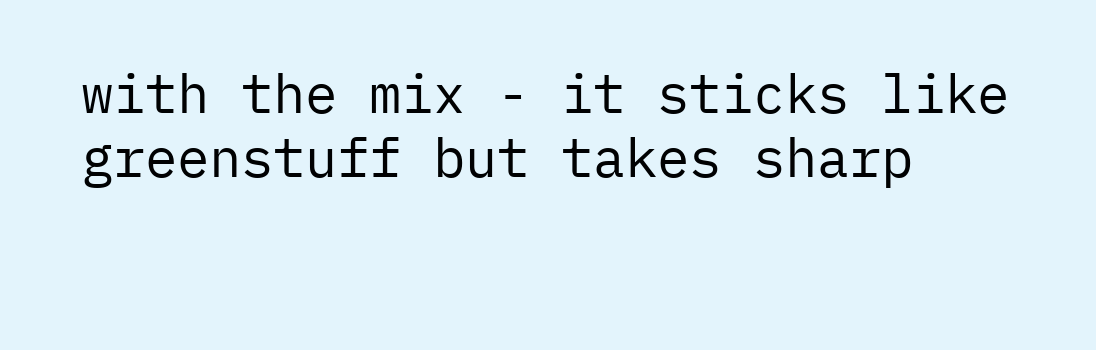with the mix - it sticks like greenstuff but takes sharp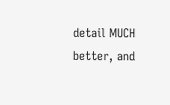detail MUCH better, and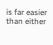is far easier than either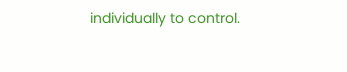individually to control.